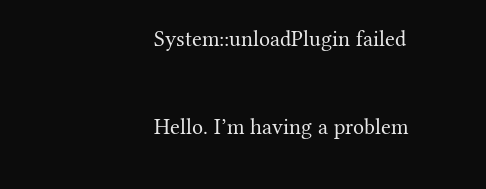System::unloadPlugin failed

Hello. I’m having a problem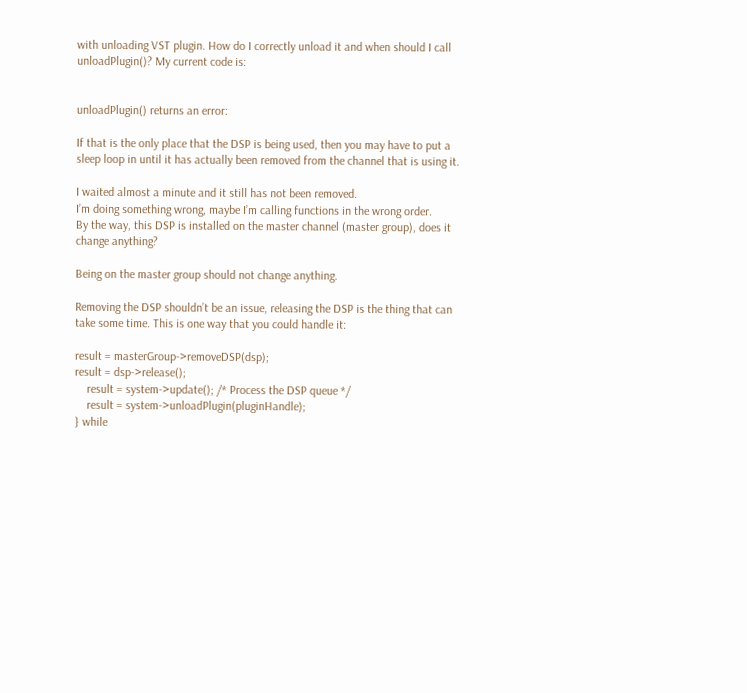with unloading VST plugin. How do I correctly unload it and when should I call unloadPlugin()? My current code is:


unloadPlugin() returns an error:

If that is the only place that the DSP is being used, then you may have to put a sleep loop in until it has actually been removed from the channel that is using it.

I waited almost a minute and it still has not been removed.
I’m doing something wrong, maybe I’m calling functions in the wrong order.
By the way, this DSP is installed on the master channel (master group), does it change anything?

Being on the master group should not change anything.

Removing the DSP shouldn’t be an issue, releasing the DSP is the thing that can take some time. This is one way that you could handle it:

result = masterGroup->removeDSP(dsp);
result = dsp->release();
    result = system->update(); /* Process the DSP queue */
    result = system->unloadPlugin(pluginHandle);
} while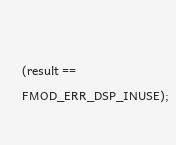(result == FMOD_ERR_DSP_INUSE);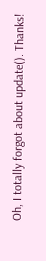Oh, I totally forgot about update(). Thanks!